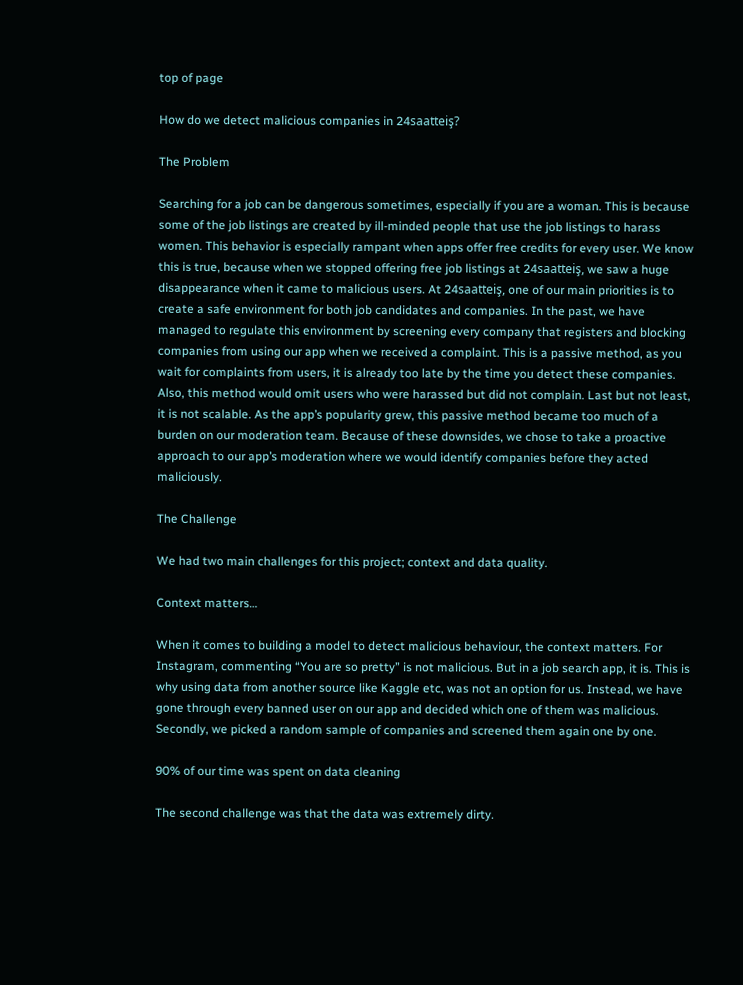top of page

How do we detect malicious companies in 24saatteiş?

The Problem

Searching for a job can be dangerous sometimes, especially if you are a woman. This is because some of the job listings are created by ill-minded people that use the job listings to harass women. This behavior is especially rampant when apps offer free credits for every user. We know this is true, because when we stopped offering free job listings at 24saatteiş, we saw a huge disappearance when it came to malicious users. At 24saatteiş, one of our main priorities is to create a safe environment for both job candidates and companies. In the past, we have managed to regulate this environment by screening every company that registers and blocking companies from using our app when we received a complaint. This is a passive method, as you wait for complaints from users, it is already too late by the time you detect these companies. Also, this method would omit users who were harassed but did not complain. Last but not least, it is not scalable. As the app’s popularity grew, this passive method became too much of a burden on our moderation team. Because of these downsides, we chose to take a proactive approach to our app’s moderation where we would identify companies before they acted maliciously.

The Challenge

We had two main challenges for this project; context and data quality.

Context matters…

When it comes to building a model to detect malicious behaviour, the context matters. For Instagram, commenting “You are so pretty” is not malicious. But in a job search app, it is. This is why using data from another source like Kaggle etc, was not an option for us. Instead, we have gone through every banned user on our app and decided which one of them was malicious. Secondly, we picked a random sample of companies and screened them again one by one.

90% of our time was spent on data cleaning

The second challenge was that the data was extremely dirty.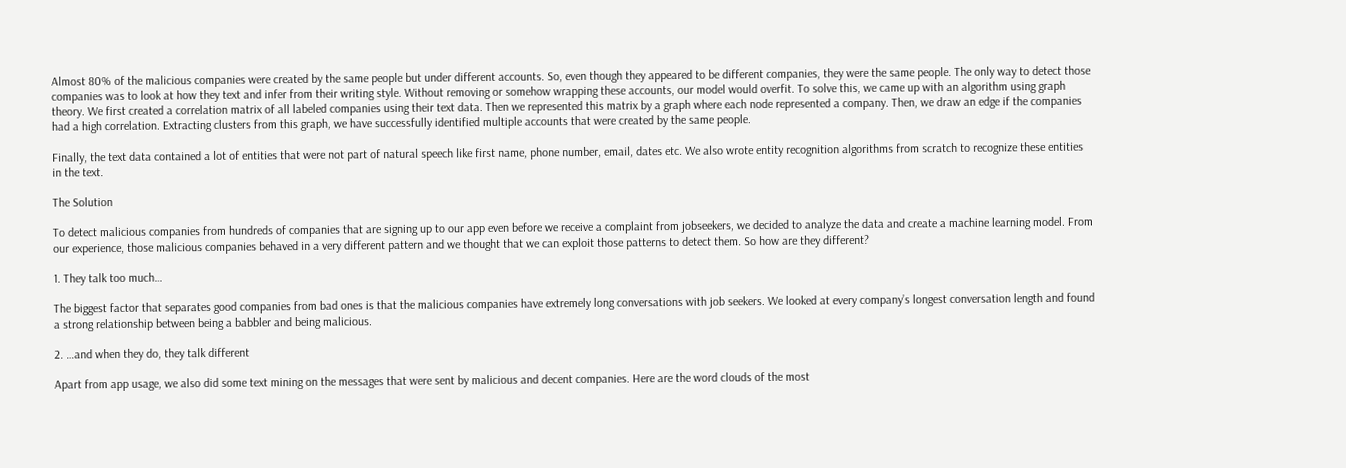Almost 80% of the malicious companies were created by the same people but under different accounts. So, even though they appeared to be different companies, they were the same people. The only way to detect those companies was to look at how they text and infer from their writing style. Without removing or somehow wrapping these accounts, our model would overfit. To solve this, we came up with an algorithm using graph theory. We first created a correlation matrix of all labeled companies using their text data. Then we represented this matrix by a graph where each node represented a company. Then, we draw an edge if the companies had a high correlation. Extracting clusters from this graph, we have successfully identified multiple accounts that were created by the same people.

Finally, the text data contained a lot of entities that were not part of natural speech like first name, phone number, email, dates etc. We also wrote entity recognition algorithms from scratch to recognize these entities in the text.

The Solution

To detect malicious companies from hundreds of companies that are signing up to our app even before we receive a complaint from jobseekers, we decided to analyze the data and create a machine learning model. From our experience, those malicious companies behaved in a very different pattern and we thought that we can exploit those patterns to detect them. So how are they different?

1. They talk too much…

The biggest factor that separates good companies from bad ones is that the malicious companies have extremely long conversations with job seekers. We looked at every company’s longest conversation length and found a strong relationship between being a babbler and being malicious.

2. …and when they do, they talk different

Apart from app usage, we also did some text mining on the messages that were sent by malicious and decent companies. Here are the word clouds of the most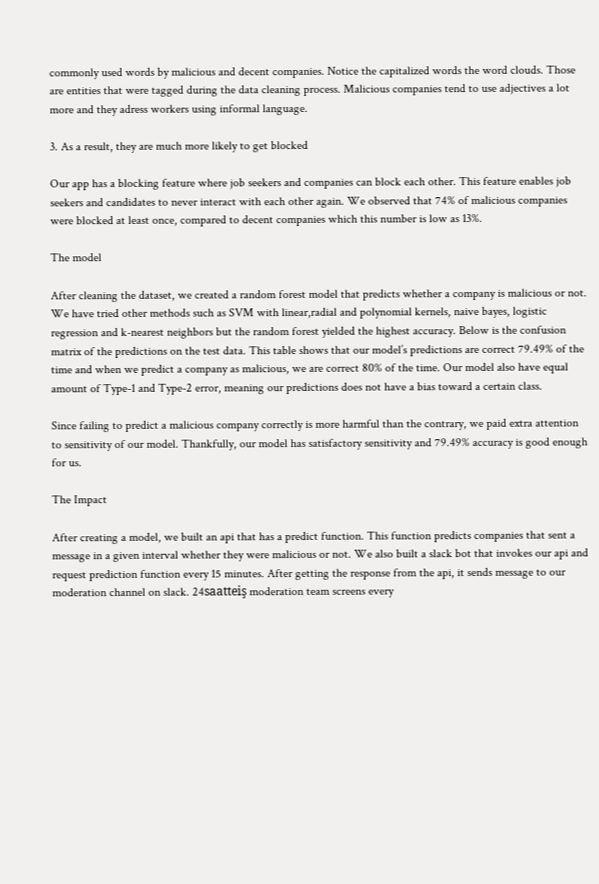commonly used words by malicious and decent companies. Notice the capitalized words the word clouds. Those are entities that were tagged during the data cleaning process. Malicious companies tend to use adjectives a lot more and they adress workers using informal language.

3. As a result, they are much more likely to get blocked

Our app has a blocking feature where job seekers and companies can block each other. This feature enables job seekers and candidates to never interact with each other again. We observed that 74% of malicious companies were blocked at least once, compared to decent companies which this number is low as 13%.

The model

After cleaning the dataset, we created a random forest model that predicts whether a company is malicious or not. We have tried other methods such as SVM with linear,radial and polynomial kernels, naive bayes, logistic regression and k-nearest neighbors but the random forest yielded the highest accuracy. Below is the confusion matrix of the predictions on the test data. This table shows that our model’s predictions are correct 79.49% of the time and when we predict a company as malicious, we are correct 80% of the time. Our model also have equal amount of Type-1 and Type-2 error, meaning our predictions does not have a bias toward a certain class.

Since failing to predict a malicious company correctly is more harmful than the contrary, we paid extra attention to sensitivity of our model. Thankfully, our model has satisfactory sensitivity and 79.49% accuracy is good enough for us.

The Impact

After creating a model, we built an api that has a predict function. This function predicts companies that sent a message in a given interval whether they were malicious or not. We also built a slack bot that invokes our api and request prediction function every 15 minutes. After getting the response from the api, it sends message to our moderation channel on slack. 24saatteiş moderation team screens every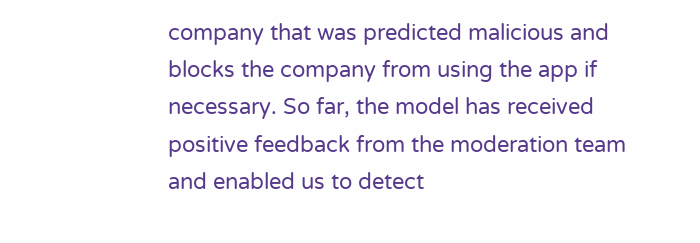company that was predicted malicious and blocks the company from using the app if necessary. So far, the model has received positive feedback from the moderation team and enabled us to detect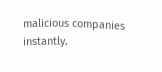malicious companies instantly.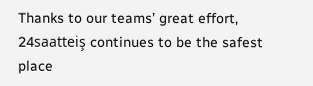Thanks to our teams’ great effort, 24saatteiş continues to be the safest place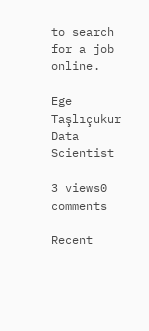to search for a job online.

Ege Taşlıçukur Data Scientist

3 views0 comments

Recent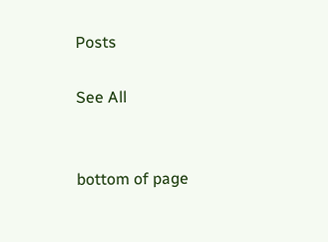Posts

See All


bottom of page